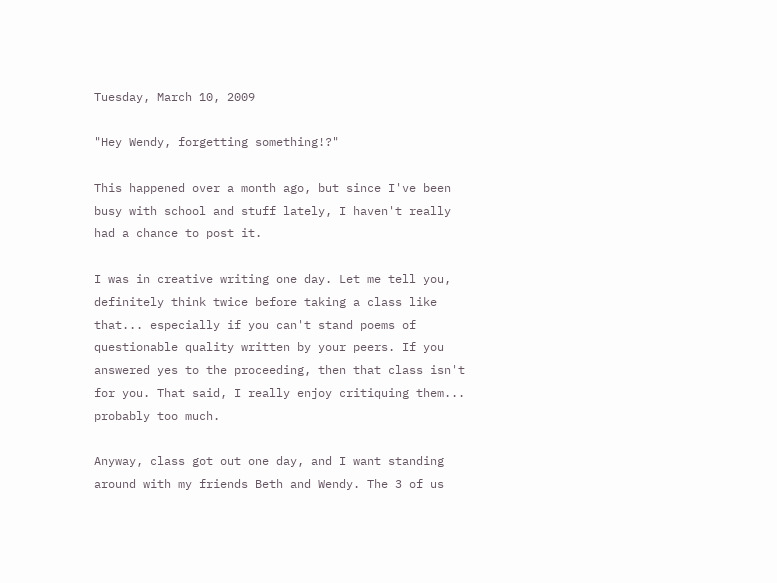Tuesday, March 10, 2009

"Hey Wendy, forgetting something!?"

This happened over a month ago, but since I've been busy with school and stuff lately, I haven't really had a chance to post it.

I was in creative writing one day. Let me tell you, definitely think twice before taking a class like that... especially if you can't stand poems of questionable quality written by your peers. If you answered yes to the proceeding, then that class isn't for you. That said, I really enjoy critiquing them... probably too much.

Anyway, class got out one day, and I want standing around with my friends Beth and Wendy. The 3 of us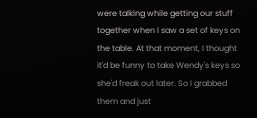were talking while getting our stuff together when I saw a set of keys on the table. At that moment, I thought it'd be funny to take Wendy's keys so she'd freak out later. So I grabbed them and just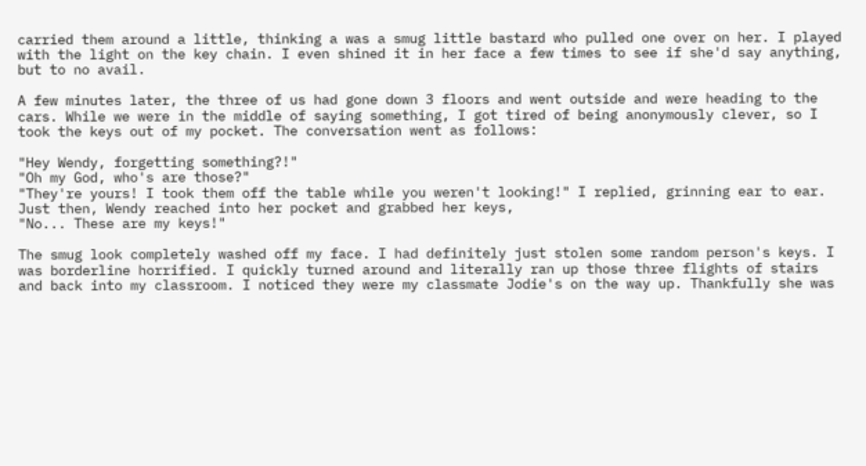carried them around a little, thinking a was a smug little bastard who pulled one over on her. I played with the light on the key chain. I even shined it in her face a few times to see if she'd say anything, but to no avail.

A few minutes later, the three of us had gone down 3 floors and went outside and were heading to the cars. While we were in the middle of saying something, I got tired of being anonymously clever, so I took the keys out of my pocket. The conversation went as follows:

"Hey Wendy, forgetting something?!"
"Oh my God, who's are those?"
"They're yours! I took them off the table while you weren't looking!" I replied, grinning ear to ear. Just then, Wendy reached into her pocket and grabbed her keys,
"No... These are my keys!"

The smug look completely washed off my face. I had definitely just stolen some random person's keys. I was borderline horrified. I quickly turned around and literally ran up those three flights of stairs and back into my classroom. I noticed they were my classmate Jodie's on the way up. Thankfully she was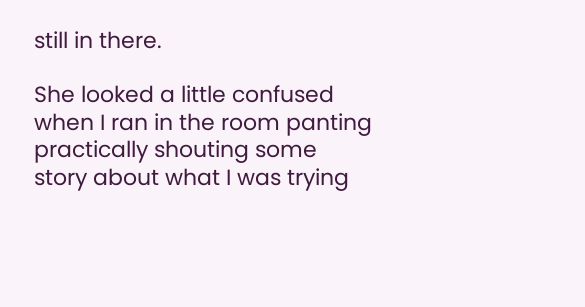still in there.

She looked a little confused when I ran in the room panting practically shouting some story about what I was trying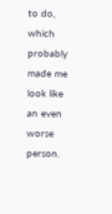to do, which probably made me look like an even worse person.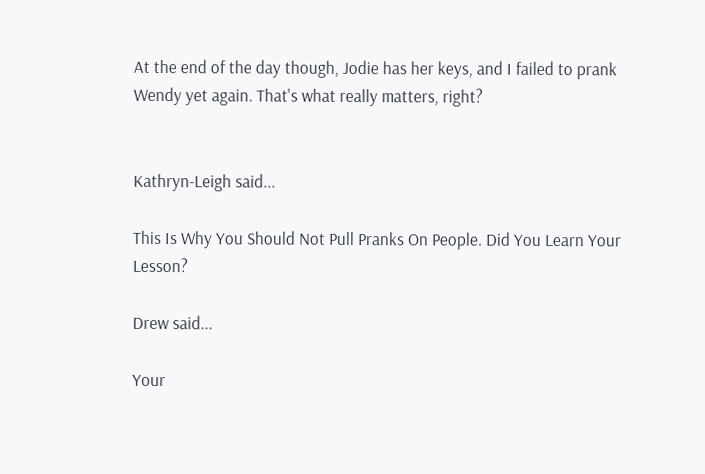At the end of the day though, Jodie has her keys, and I failed to prank Wendy yet again. That's what really matters, right?


Kathryn-Leigh said...

This Is Why You Should Not Pull Pranks On People. Did You Learn Your Lesson?

Drew said...

Your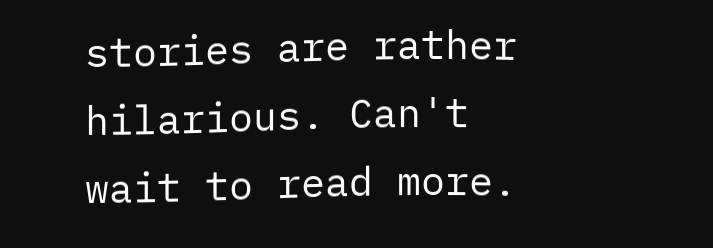stories are rather hilarious. Can't wait to read more.